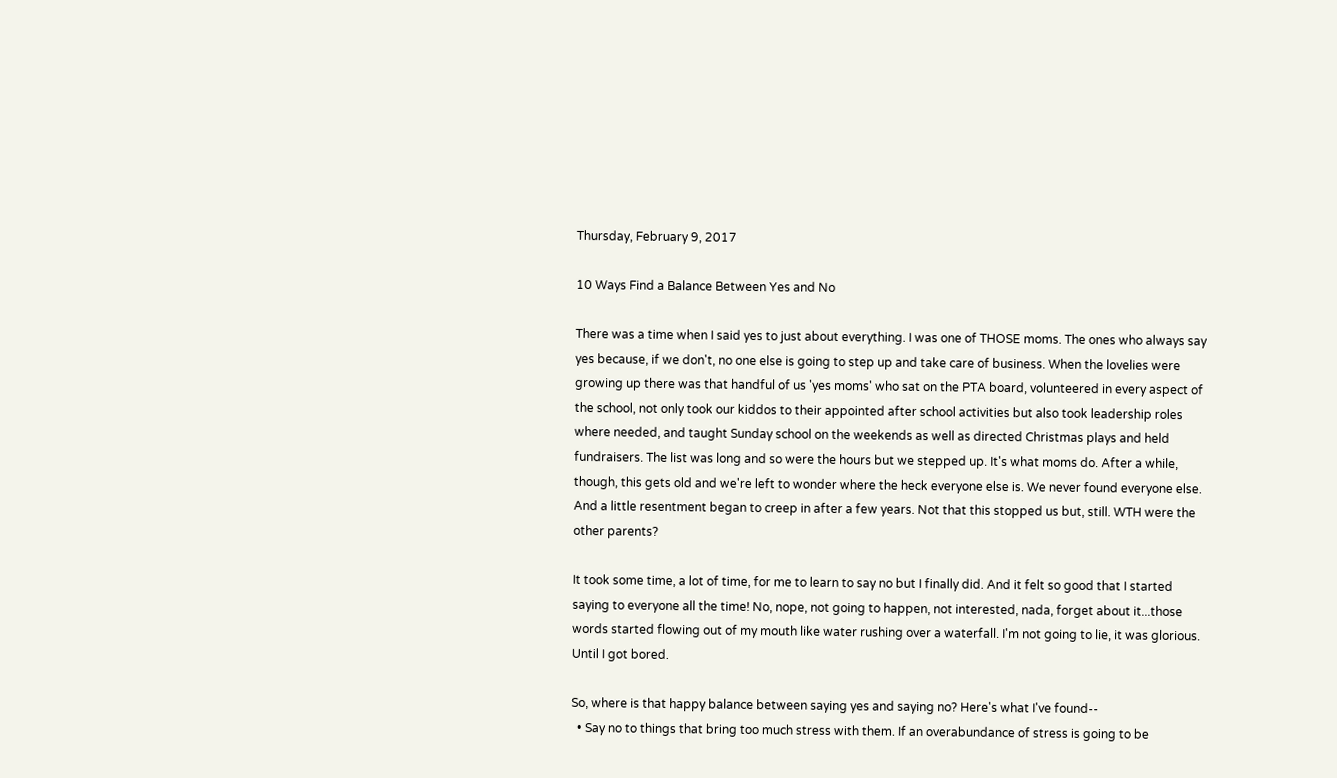Thursday, February 9, 2017

10 Ways Find a Balance Between Yes and No

There was a time when I said yes to just about everything. I was one of THOSE moms. The ones who always say yes because, if we don't, no one else is going to step up and take care of business. When the lovelies were growing up there was that handful of us 'yes moms' who sat on the PTA board, volunteered in every aspect of the school, not only took our kiddos to their appointed after school activities but also took leadership roles where needed, and taught Sunday school on the weekends as well as directed Christmas plays and held fundraisers. The list was long and so were the hours but we stepped up. It's what moms do. After a while, though, this gets old and we're left to wonder where the heck everyone else is. We never found everyone else. And a little resentment began to creep in after a few years. Not that this stopped us but, still. WTH were the other parents?

It took some time, a lot of time, for me to learn to say no but I finally did. And it felt so good that I started saying to everyone all the time! No, nope, not going to happen, not interested, nada, forget about it...those words started flowing out of my mouth like water rushing over a waterfall. I'm not going to lie, it was glorious. Until I got bored.

So, where is that happy balance between saying yes and saying no? Here's what I've found--
  • Say no to things that bring too much stress with them. If an overabundance of stress is going to be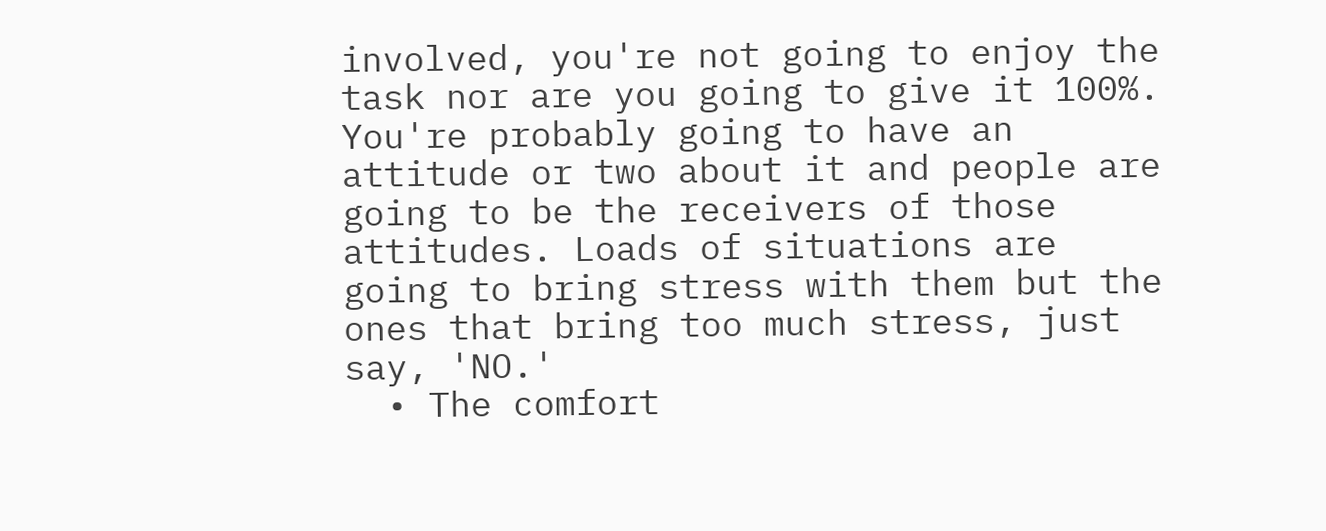involved, you're not going to enjoy the task nor are you going to give it 100%. You're probably going to have an attitude or two about it and people are going to be the receivers of those attitudes. Loads of situations are going to bring stress with them but the ones that bring too much stress, just say, 'NO.'
  • The comfort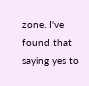zone. I've found that saying yes to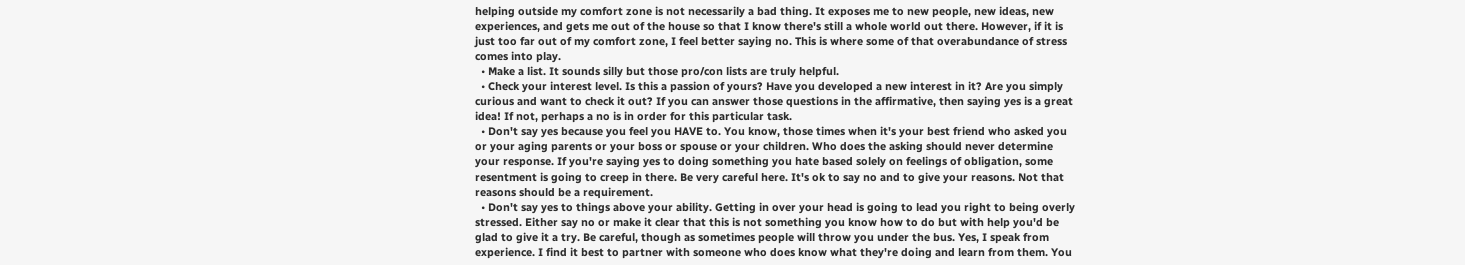helping outside my comfort zone is not necessarily a bad thing. It exposes me to new people, new ideas, new experiences, and gets me out of the house so that I know there's still a whole world out there. However, if it is just too far out of my comfort zone, I feel better saying no. This is where some of that overabundance of stress comes into play.
  • Make a list. It sounds silly but those pro/con lists are truly helpful.
  • Check your interest level. Is this a passion of yours? Have you developed a new interest in it? Are you simply curious and want to check it out? If you can answer those questions in the affirmative, then saying yes is a great idea! If not, perhaps a no is in order for this particular task.
  • Don't say yes because you feel you HAVE to. You know, those times when it's your best friend who asked you or your aging parents or your boss or spouse or your children. Who does the asking should never determine your response. If you're saying yes to doing something you hate based solely on feelings of obligation, some resentment is going to creep in there. Be very careful here. It's ok to say no and to give your reasons. Not that reasons should be a requirement.
  • Don't say yes to things above your ability. Getting in over your head is going to lead you right to being overly stressed. Either say no or make it clear that this is not something you know how to do but with help you'd be glad to give it a try. Be careful, though as sometimes people will throw you under the bus. Yes, I speak from experience. I find it best to partner with someone who does know what they're doing and learn from them. You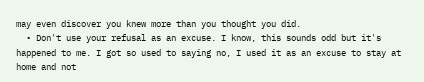may even discover you knew more than you thought you did.
  • Don't use your refusal as an excuse. I know, this sounds odd but it's happened to me. I got so used to saying no, I used it as an excuse to stay at home and not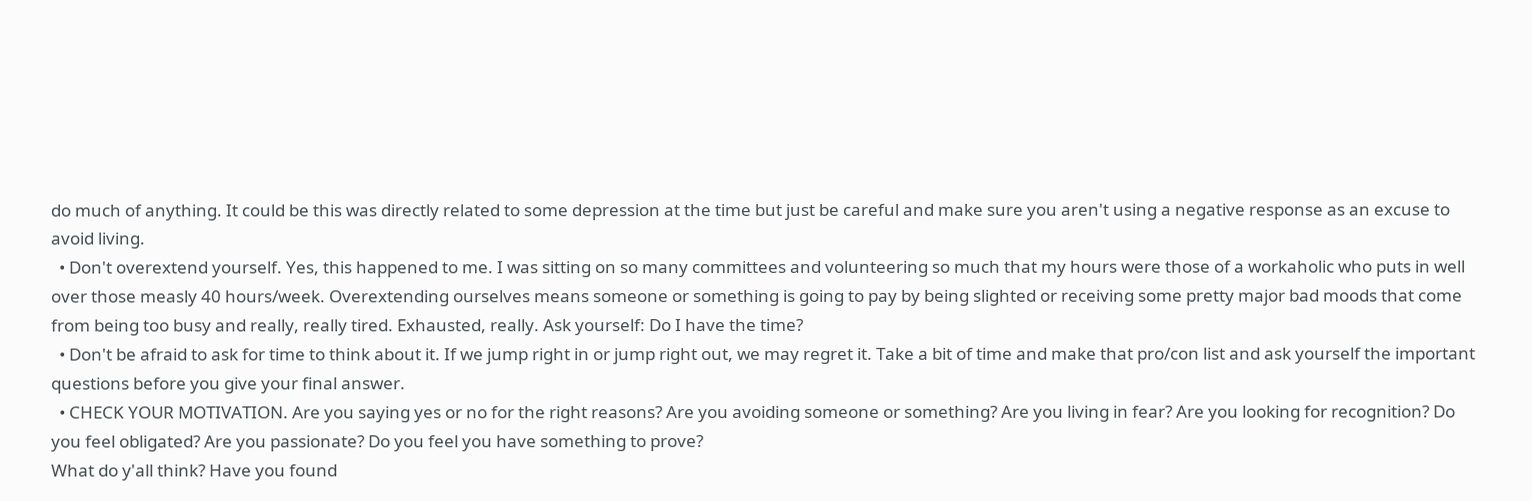do much of anything. It could be this was directly related to some depression at the time but just be careful and make sure you aren't using a negative response as an excuse to avoid living.
  • Don't overextend yourself. Yes, this happened to me. I was sitting on so many committees and volunteering so much that my hours were those of a workaholic who puts in well over those measly 40 hours/week. Overextending ourselves means someone or something is going to pay by being slighted or receiving some pretty major bad moods that come from being too busy and really, really tired. Exhausted, really. Ask yourself: Do I have the time?
  • Don't be afraid to ask for time to think about it. If we jump right in or jump right out, we may regret it. Take a bit of time and make that pro/con list and ask yourself the important questions before you give your final answer.
  • CHECK YOUR MOTIVATION. Are you saying yes or no for the right reasons? Are you avoiding someone or something? Are you living in fear? Are you looking for recognition? Do you feel obligated? Are you passionate? Do you feel you have something to prove?
What do y'all think? Have you found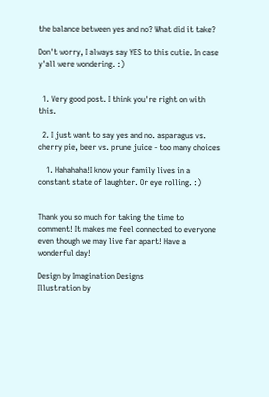the balance between yes and no? What did it take?

Don't worry, I always say YES to this cutie. In case y'all were wondering. :)


  1. Very good post. I think you're right on with this.

  2. I just want to say yes and no. asparagus vs. cherry pie, beer vs. prune juice - too many choices

    1. Hahahaha!I know your family lives in a constant state of laughter. Or eye rolling. :)


Thank you so much for taking the time to comment! It makes me feel connected to everyone even though we may live far apart! Have a wonderful day!

Design by Imagination Designs
Illustration by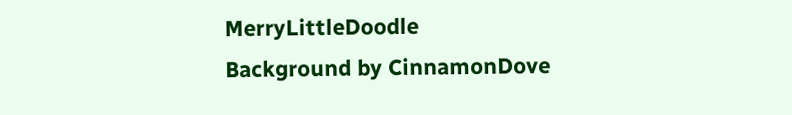MerryLittleDoodle
Background by CinnamonDove